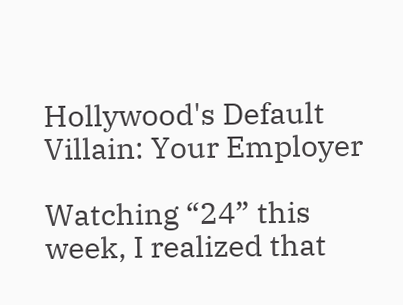Hollywood's Default Villain: Your Employer

Watching “24” this week, I realized that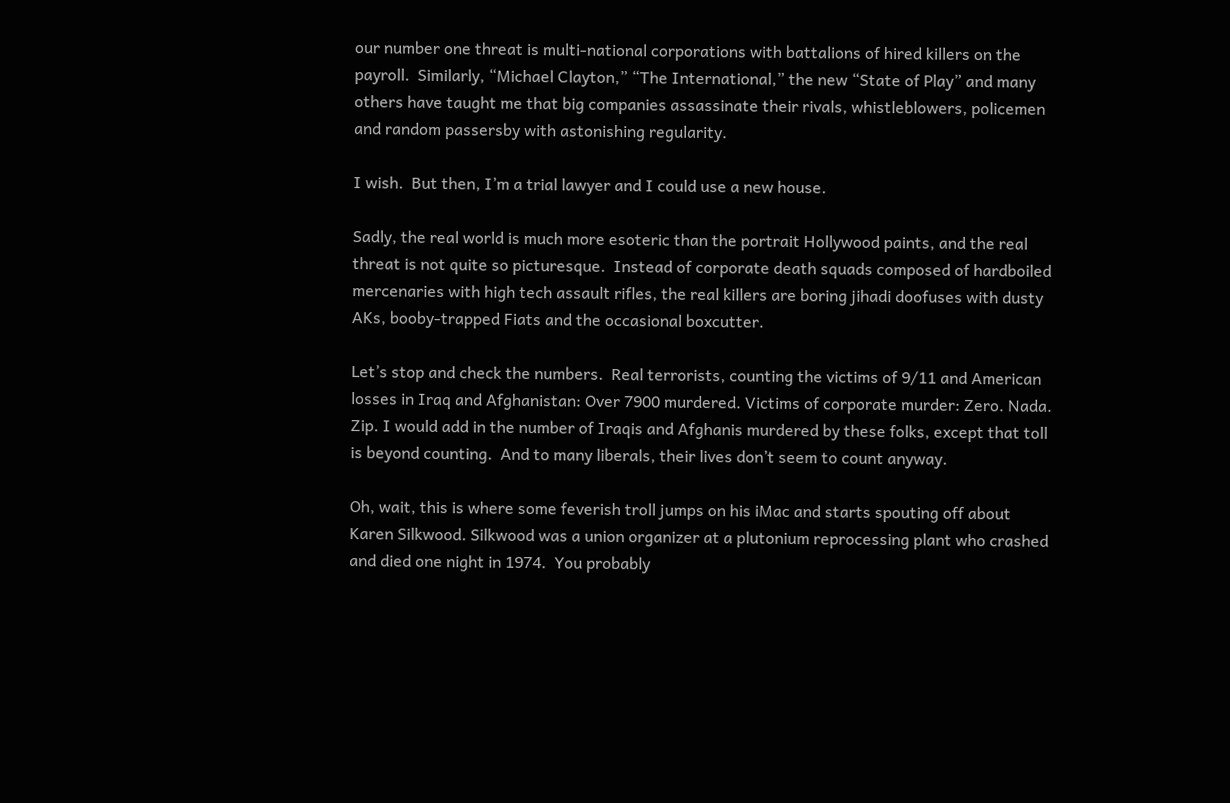our number one threat is multi-national corporations with battalions of hired killers on the payroll.  Similarly, “Michael Clayton,” “The International,” the new “State of Play” and many others have taught me that big companies assassinate their rivals, whistleblowers, policemen and random passersby with astonishing regularity.

I wish.  But then, I’m a trial lawyer and I could use a new house.

Sadly, the real world is much more esoteric than the portrait Hollywood paints, and the real threat is not quite so picturesque.  Instead of corporate death squads composed of hardboiled mercenaries with high tech assault rifles, the real killers are boring jihadi doofuses with dusty AKs, booby-trapped Fiats and the occasional boxcutter.

Let’s stop and check the numbers.  Real terrorists, counting the victims of 9/11 and American losses in Iraq and Afghanistan: Over 7900 murdered. Victims of corporate murder: Zero. Nada. Zip. I would add in the number of Iraqis and Afghanis murdered by these folks, except that toll is beyond counting.  And to many liberals, their lives don’t seem to count anyway.

Oh, wait, this is where some feverish troll jumps on his iMac and starts spouting off about Karen Silkwood. Silkwood was a union organizer at a plutonium reprocessing plant who crashed and died one night in 1974.  You probably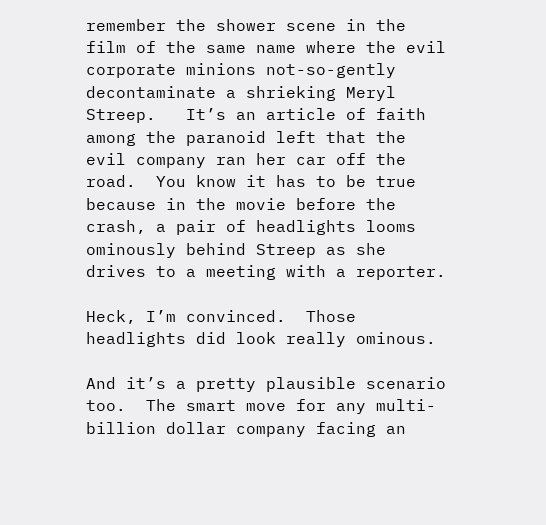remember the shower scene in the film of the same name where the evil corporate minions not-so-gently decontaminate a shrieking Meryl Streep.   It’s an article of faith among the paranoid left that the evil company ran her car off the road.  You know it has to be true because in the movie before the crash, a pair of headlights looms ominously behind Streep as she drives to a meeting with a reporter.

Heck, I’m convinced.  Those headlights did look really ominous.

And it’s a pretty plausible scenario too.  The smart move for any multi-billion dollar company facing an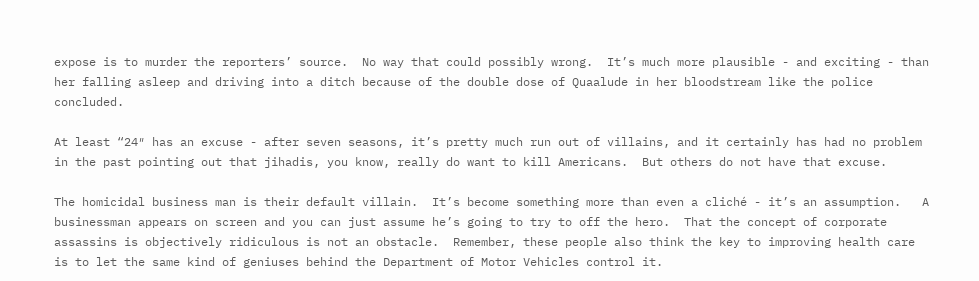expose is to murder the reporters’ source.  No way that could possibly wrong.  It’s much more plausible - and exciting - than her falling asleep and driving into a ditch because of the double dose of Quaalude in her bloodstream like the police concluded.

At least “24″ has an excuse - after seven seasons, it’s pretty much run out of villains, and it certainly has had no problem in the past pointing out that jihadis, you know, really do want to kill Americans.  But others do not have that excuse.

The homicidal business man is their default villain.  It’s become something more than even a cliché - it’s an assumption.   A businessman appears on screen and you can just assume he’s going to try to off the hero.  That the concept of corporate assassins is objectively ridiculous is not an obstacle.  Remember, these people also think the key to improving health care is to let the same kind of geniuses behind the Department of Motor Vehicles control it.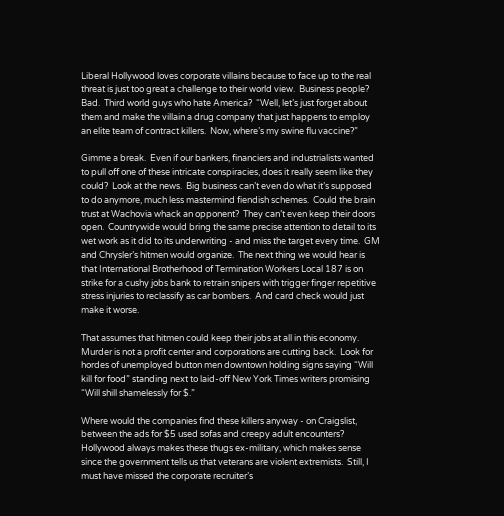Liberal Hollywood loves corporate villains because to face up to the real threat is just too great a challenge to their world view.  Business people?  Bad.  Third world guys who hate America?  “Well, let’s just forget about them and make the villain a drug company that just happens to employ an elite team of contract killers.  Now, where’s my swine flu vaccine?”

Gimme a break.  Even if our bankers, financiers and industrialists wanted to pull off one of these intricate conspiracies, does it really seem like they could?  Look at the news.  Big business can’t even do what it’s supposed to do anymore, much less mastermind fiendish schemes.  Could the brain trust at Wachovia whack an opponent?  They can’t even keep their doors open.  Countrywide would bring the same precise attention to detail to its wet work as it did to its underwriting - and miss the target every time.  GM and Chrysler’s hitmen would organize.  The next thing we would hear is that International Brotherhood of Termination Workers Local 187 is on strike for a cushy jobs bank to retrain snipers with trigger finger repetitive stress injuries to reclassify as car bombers.  And card check would just make it worse.

That assumes that hitmen could keep their jobs at all in this economy.  Murder is not a profit center and corporations are cutting back.  Look for hordes of unemployed button men downtown holding signs saying “Will kill for food” standing next to laid-off New York Times writers promising “Will shill shamelessly for $.”

Where would the companies find these killers anyway - on Craigslist, between the ads for $5 used sofas and creepy adult encounters?  Hollywood always makes these thugs ex-military, which makes sense since the government tells us that veterans are violent extremists.  Still, I must have missed the corporate recruiter’s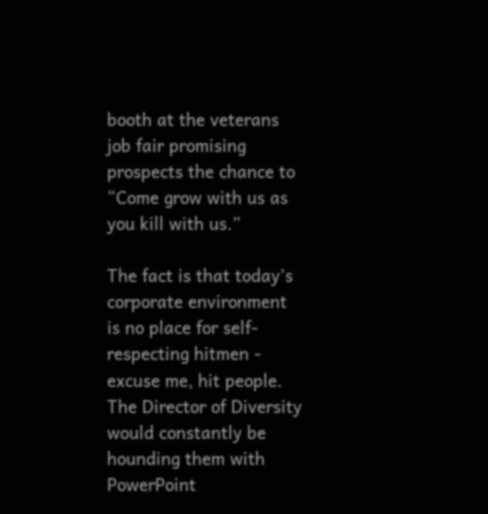booth at the veterans job fair promising prospects the chance to “Come grow with us as you kill with us.”

The fact is that today’s corporate environment is no place for self-respecting hitmen - excuse me, hit people.  The Director of Diversity would constantly be hounding them with PowerPoint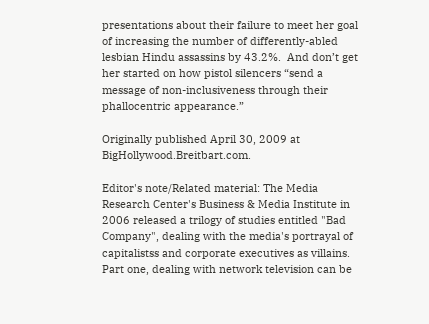presentations about their failure to meet her goal of increasing the number of differently-abled lesbian Hindu assassins by 43.2%.  And don’t get her started on how pistol silencers “send a message of non-inclusiveness through their phallocentric appearance.”

Originally published April 30, 2009 at BigHollywood.Breitbart.com.

Editor's note/Related material: The Media Research Center's Business & Media Institute in 2006 released a trilogy of studies entitled "Bad Company", dealing with the media's portrayal of capitalistss and corporate executives as villains. Part one, dealing with network television can be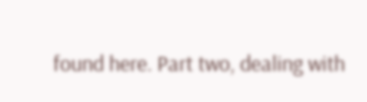found here. Part two, dealing with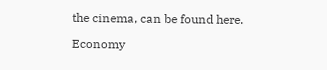the cinema, can be found here.

Economy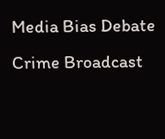Media Bias Debate Crime Broadcast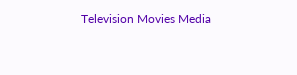Television Movies Media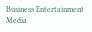Business Entertainment Media